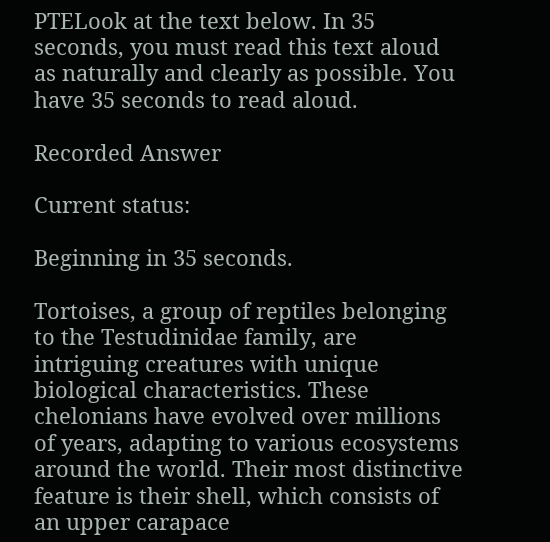PTELook at the text below. In 35 seconds, you must read this text aloud as naturally and clearly as possible. You have 35 seconds to read aloud.

Recorded Answer

Current status:

Beginning in 35 seconds.

Tortoises, a group of reptiles belonging to the Testudinidae family, are intriguing creatures with unique biological characteristics. These chelonians have evolved over millions of years, adapting to various ecosystems around the world. Their most distinctive feature is their shell, which consists of an upper carapace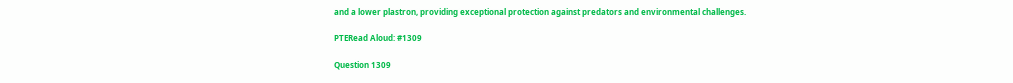and a lower plastron, providing exceptional protection against predators and environmental challenges.

PTERead Aloud: #1309

Question 1309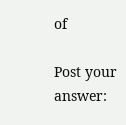of

Post your answer: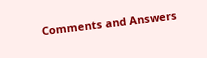Comments and Answers